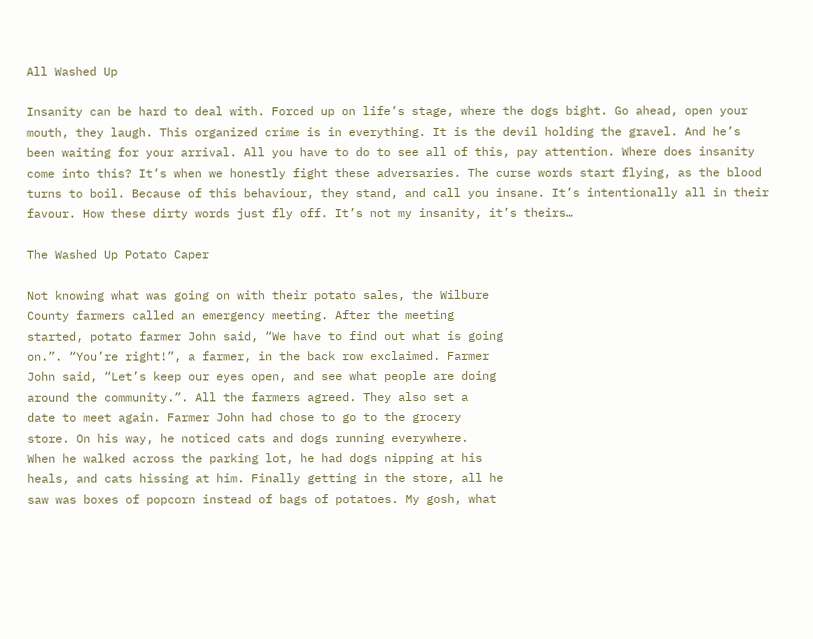All Washed Up

Insanity can be hard to deal with. Forced up on life’s stage, where the dogs bight. Go ahead, open your mouth, they laugh. This organized crime is in everything. It is the devil holding the gravel. And he’s been waiting for your arrival. All you have to do to see all of this, pay attention. Where does insanity come into this? It’s when we honestly fight these adversaries. The curse words start flying, as the blood turns to boil. Because of this behaviour, they stand, and call you insane. It’s intentionally all in their favour. How these dirty words just fly off. It’s not my insanity, it’s theirs…

The Washed Up Potato Caper

Not knowing what was going on with their potato sales, the Wilbure
County farmers called an emergency meeting. After the meeting
started, potato farmer John said, “We have to find out what is going
on.”. “You’re right!”, a farmer, in the back row exclaimed. Farmer
John said, “Let’s keep our eyes open, and see what people are doing
around the community.”. All the farmers agreed. They also set a
date to meet again. Farmer John had chose to go to the grocery
store. On his way, he noticed cats and dogs running everywhere.
When he walked across the parking lot, he had dogs nipping at his
heals, and cats hissing at him. Finally getting in the store, all he
saw was boxes of popcorn instead of bags of potatoes. My gosh, what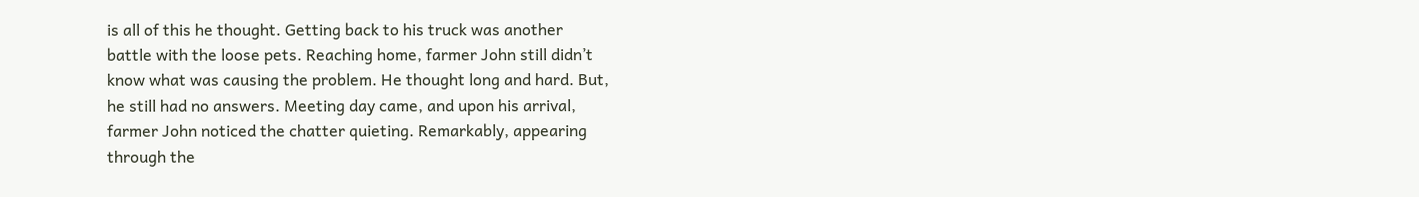is all of this he thought. Getting back to his truck was another
battle with the loose pets. Reaching home, farmer John still didn’t
know what was causing the problem. He thought long and hard. But,
he still had no answers. Meeting day came, and upon his arrival,
farmer John noticed the chatter quieting. Remarkably, appearing
through the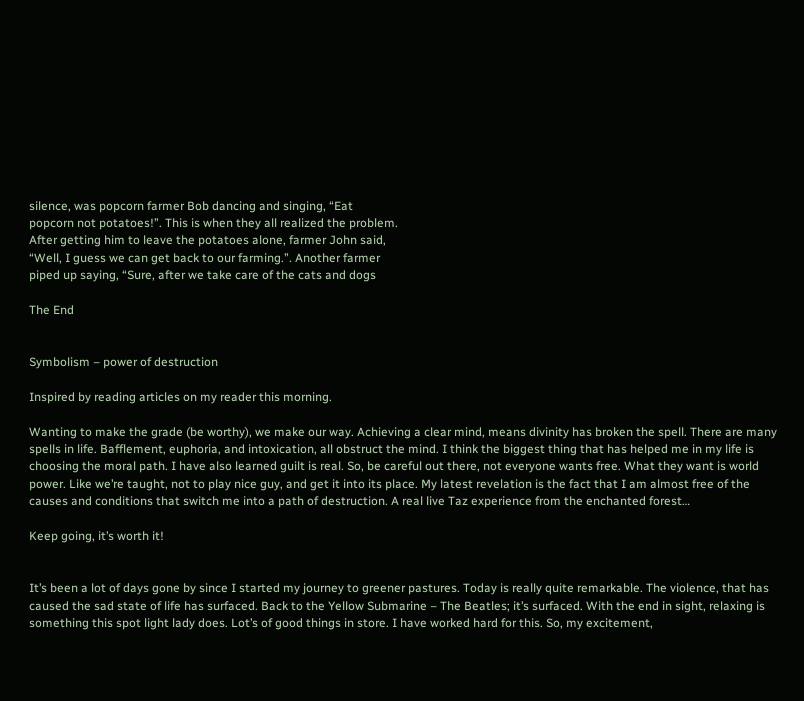silence, was popcorn farmer Bob dancing and singing, “Eat
popcorn not potatoes!”. This is when they all realized the problem.
After getting him to leave the potatoes alone, farmer John said,
“Well, I guess we can get back to our farming.”. Another farmer
piped up saying, “Sure, after we take care of the cats and dogs

The End


Symbolism – power of destruction

Inspired by reading articles on my reader this morning.

Wanting to make the grade (be worthy), we make our way. Achieving a clear mind, means divinity has broken the spell. There are many spells in life. Bafflement, euphoria, and intoxication, all obstruct the mind. I think the biggest thing that has helped me in my life is choosing the moral path. I have also learned guilt is real. So, be careful out there, not everyone wants free. What they want is world power. Like we’re taught, not to play nice guy, and get it into its place. My latest revelation is the fact that I am almost free of the causes and conditions that switch me into a path of destruction. A real live Taz experience from the enchanted forest…

Keep going, it’s worth it!


It’s been a lot of days gone by since I started my journey to greener pastures. Today is really quite remarkable. The violence, that has caused the sad state of life has surfaced. Back to the Yellow Submarine – The Beatles; it’s surfaced. With the end in sight, relaxing is something this spot light lady does. Lot’s of good things in store. I have worked hard for this. So, my excitement,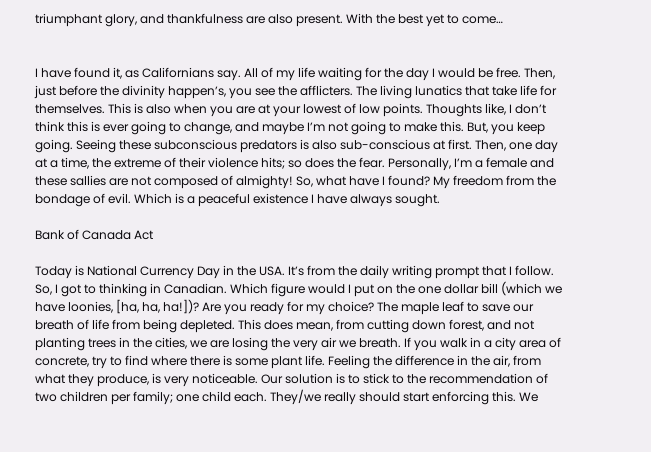triumphant glory, and thankfulness are also present. With the best yet to come…


I have found it, as Californians say. All of my life waiting for the day I would be free. Then, just before the divinity happen’s, you see the afflicters. The living lunatics that take life for themselves. This is also when you are at your lowest of low points. Thoughts like, I don’t think this is ever going to change, and maybe I’m not going to make this. But, you keep going. Seeing these subconscious predators is also sub-conscious at first. Then, one day at a time, the extreme of their violence hits; so does the fear. Personally, I’m a female and these sallies are not composed of almighty! So, what have I found? My freedom from the bondage of evil. Which is a peaceful existence I have always sought.

Bank of Canada Act

Today is National Currency Day in the USA. It’s from the daily writing prompt that I follow. So, I got to thinking in Canadian. Which figure would I put on the one dollar bill (which we have loonies, [ha, ha, ha!])? Are you ready for my choice? The maple leaf to save our breath of life from being depleted. This does mean, from cutting down forest, and not planting trees in the cities, we are losing the very air we breath. If you walk in a city area of concrete, try to find where there is some plant life. Feeling the difference in the air, from what they produce, is very noticeable. Our solution is to stick to the recommendation of two children per family; one child each. They/we really should start enforcing this. We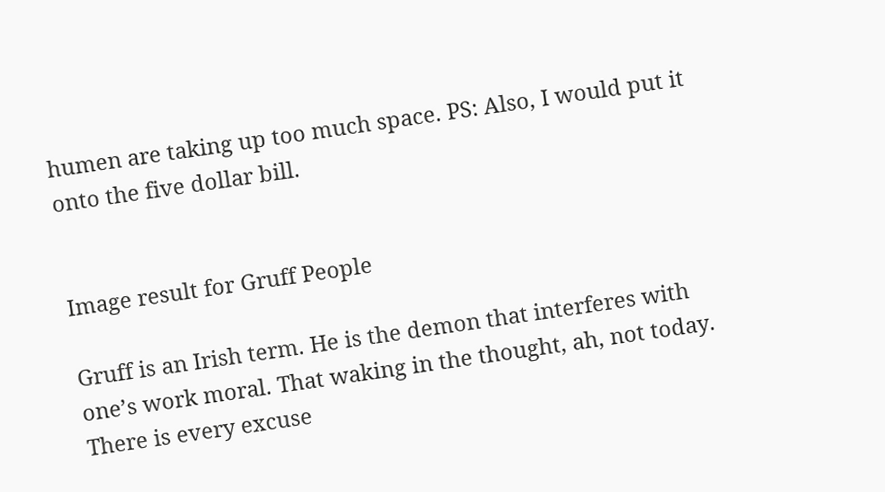humen are taking up too much space. PS: Also, I would put it onto the five dollar bill.


Image result for Gruff People

Gruff is an Irish term. He is the demon that interferes with one’s work moral. That waking in the thought, ah, not today. There is every excuse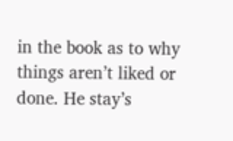in the book as to why things aren’t liked or done. He stay’s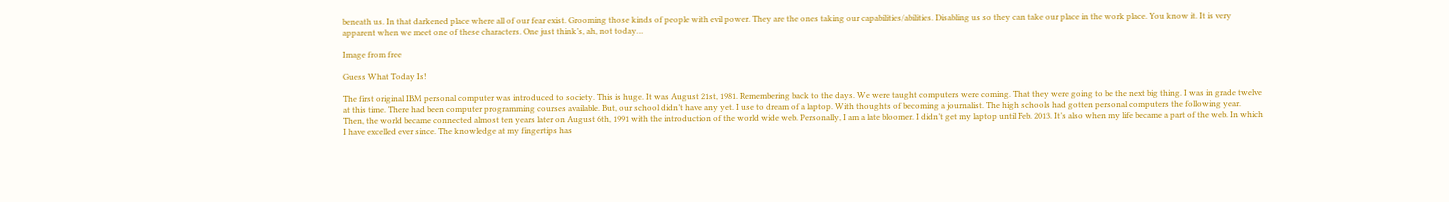beneath us. In that darkened place where all of our fear exist. Grooming those kinds of people with evil power. They are the ones taking our capabilities/abilities. Disabling us so they can take our place in the work place. You know it. It is very apparent when we meet one of these characters. One just think’s, ah, not today…

Image from free

Guess What Today Is!

The first original IBM personal computer was introduced to society. This is huge. It was August 21st, 1981. Remembering back to the days. We were taught computers were coming. That they were going to be the next big thing. I was in grade twelve at this time. There had been computer programming courses available. But, our school didn’t have any yet. I use to dream of a laptop. With thoughts of becoming a journalist. The high schools had gotten personal computers the following year. Then, the world became connected almost ten years later on August 6th, 1991 with the introduction of the world wide web. Personally, I am a late bloomer. I didn’t get my laptop until Feb. 2013. It’s also when my life became a part of the web. In which I have excelled ever since. The knowledge at my fingertips has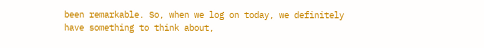been remarkable. So, when we log on today, we definitely have something to think about,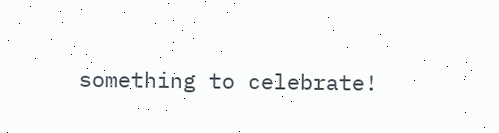something to celebrate!